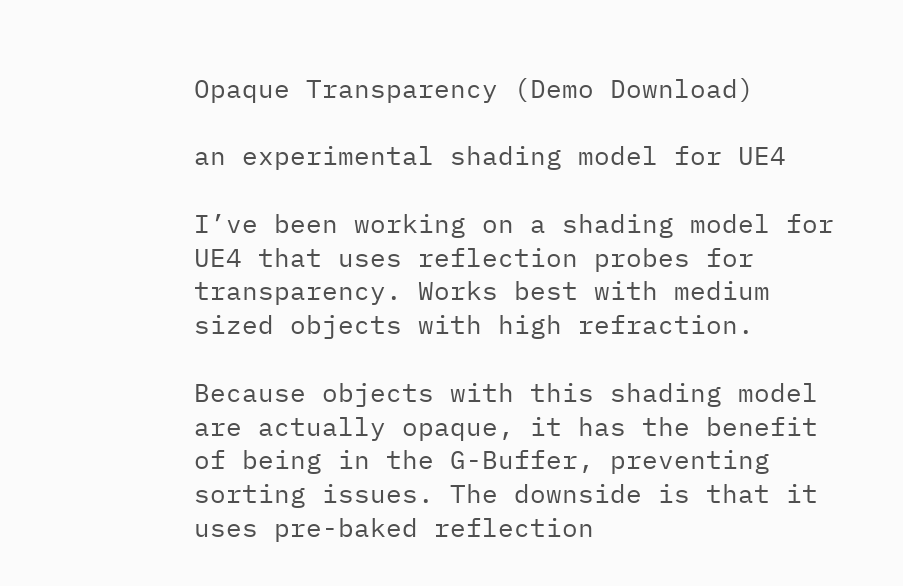Opaque Transparency (Demo Download)

an experimental shading model for UE4

I’ve been working on a shading model for UE4 that uses reflection probes for transparency. Works best with medium sized objects with high refraction.

Because objects with this shading model are actually opaque, it has the benefit of being in the G-Buffer, preventing sorting issues. The downside is that it uses pre-baked reflection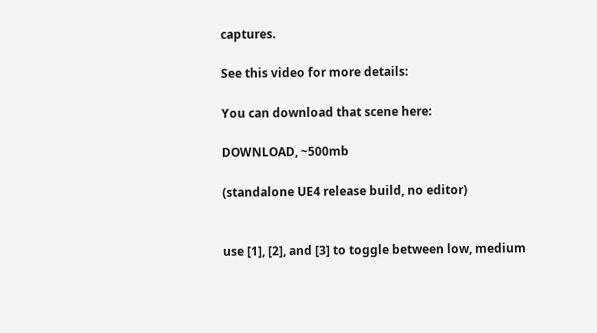captures.

See this video for more details:

You can download that scene here:

DOWNLOAD, ~500mb

(standalone UE4 release build, no editor)


use [1], [2], and [3] to toggle between low, medium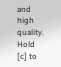and high quality. Hold [c] to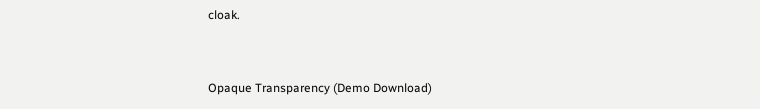cloak.


Opaque Transparency (Demo Download)